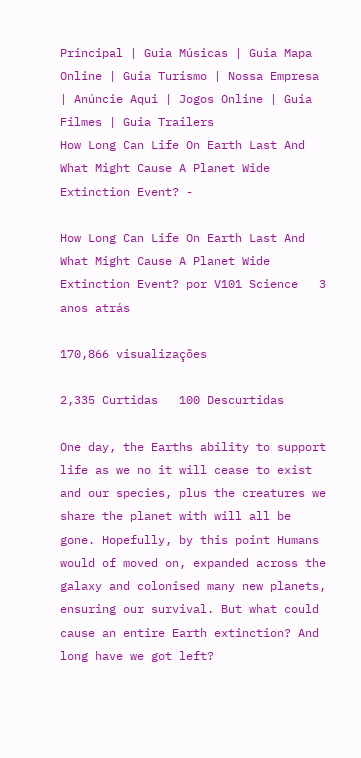Principal | Guia Músicas | Guia Mapa Online | Guia Turismo | Nossa Empresa | Anúncie Aqui | Jogos Online | Guia Filmes | Guia Trailers
How Long Can Life On Earth Last And What Might Cause A Planet Wide Extinction Event? -

How Long Can Life On Earth Last And What Might Cause A Planet Wide Extinction Event? por V101 Science   3 anos atrás

170,866 visualizações

2,335 Curtidas   100 Descurtidas

One day, the Earths ability to support life as we no it will cease to exist and our species, plus the creatures we share the planet with will all be gone. Hopefully, by this point Humans would of moved on, expanded across the galaxy and colonised many new planets, ensuring our survival. But what could cause an entire Earth extinction? And long have we got left?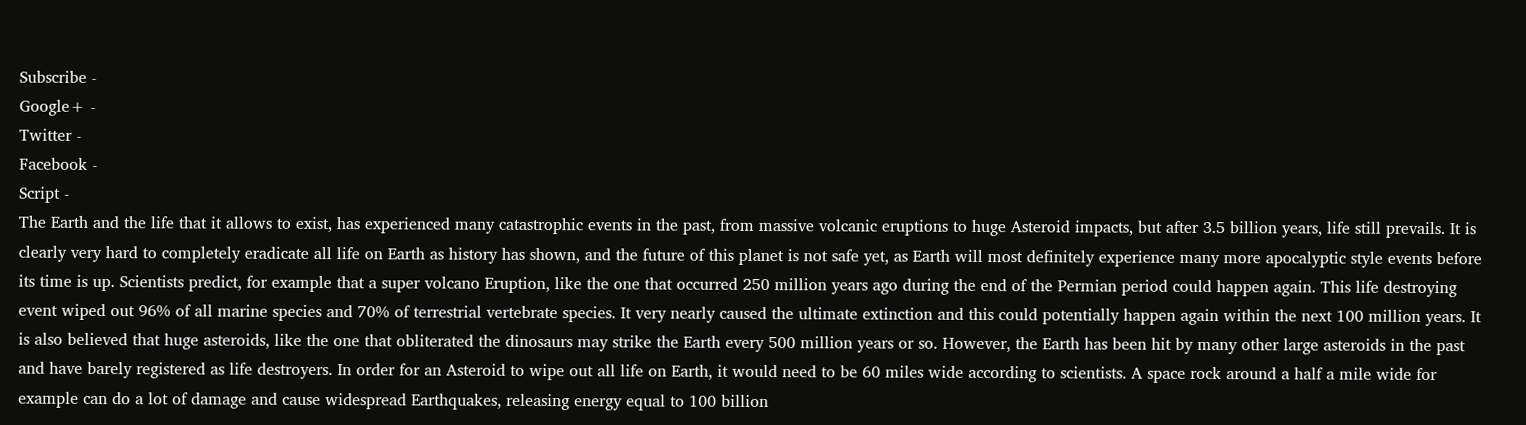Subscribe -
Google+ -
Twitter -
Facebook -
Script -
The Earth and the life that it allows to exist, has experienced many catastrophic events in the past, from massive volcanic eruptions to huge Asteroid impacts, but after 3.5 billion years, life still prevails. It is clearly very hard to completely eradicate all life on Earth as history has shown, and the future of this planet is not safe yet, as Earth will most definitely experience many more apocalyptic style events before its time is up. Scientists predict, for example that a super volcano Eruption, like the one that occurred 250 million years ago during the end of the Permian period could happen again. This life destroying event wiped out 96% of all marine species and 70% of terrestrial vertebrate species. It very nearly caused the ultimate extinction and this could potentially happen again within the next 100 million years. It is also believed that huge asteroids, like the one that obliterated the dinosaurs may strike the Earth every 500 million years or so. However, the Earth has been hit by many other large asteroids in the past and have barely registered as life destroyers. In order for an Asteroid to wipe out all life on Earth, it would need to be 60 miles wide according to scientists. A space rock around a half a mile wide for example can do a lot of damage and cause widespread Earthquakes, releasing energy equal to 100 billion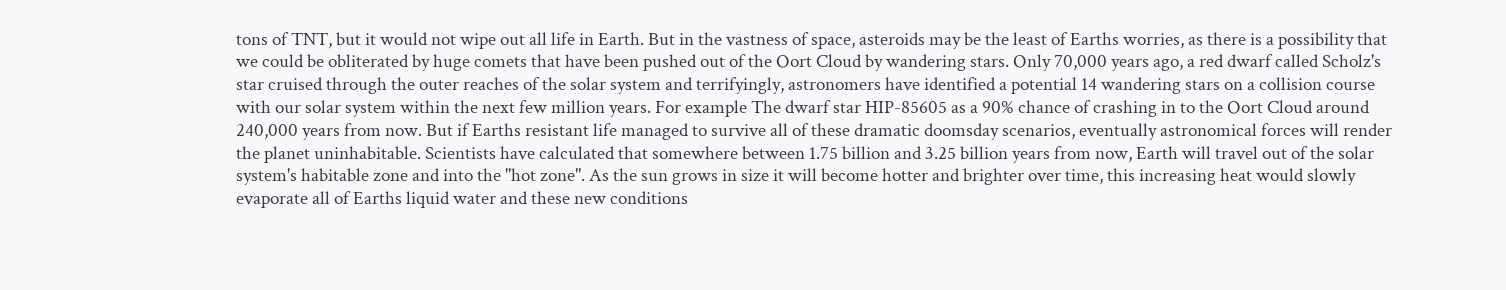tons of TNT, but it would not wipe out all life in Earth. But in the vastness of space, asteroids may be the least of Earths worries, as there is a possibility that we could be obliterated by huge comets that have been pushed out of the Oort Cloud by wandering stars. Only 70,000 years ago, a red dwarf called Scholz's star cruised through the outer reaches of the solar system and terrifyingly, astronomers have identified a potential 14 wandering stars on a collision course with our solar system within the next few million years. For example The dwarf star HIP-85605 as a 90% chance of crashing in to the Oort Cloud around 240,000 years from now. But if Earths resistant life managed to survive all of these dramatic doomsday scenarios, eventually astronomical forces will render the planet uninhabitable. Scientists have calculated that somewhere between 1.75 billion and 3.25 billion years from now, Earth will travel out of the solar system's habitable zone and into the "hot zone". As the sun grows in size it will become hotter and brighter over time, this increasing heat would slowly evaporate all of Earths liquid water and these new conditions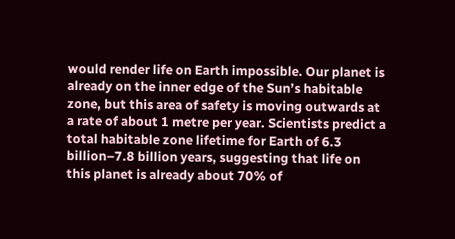would render life on Earth impossible. Our planet is already on the inner edge of the Sun’s habitable zone, but this area of safety is moving outwards at a rate of about 1 metre per year. Scientists predict a total habitable zone lifetime for Earth of 6.3 billion–7.8 billion years, suggesting that life on this planet is already about 70% of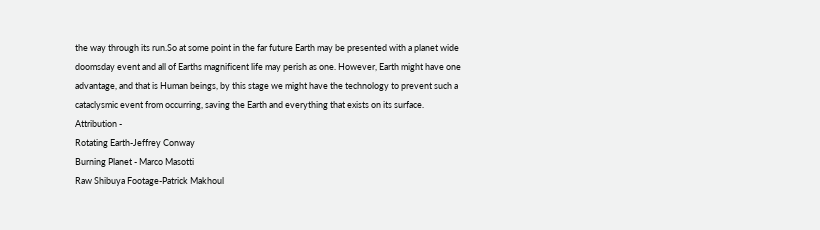the way through its run.So at some point in the far future Earth may be presented with a planet wide doomsday event and all of Earths magnificent life may perish as one. However, Earth might have one advantage, and that is Human beings, by this stage we might have the technology to prevent such a cataclysmic event from occurring, saving the Earth and everything that exists on its surface.
Attribution -
Rotating Earth-Jeffrey Conway
Burning Planet - Marco Masotti
Raw Shibuya Footage-Patrick Makhoul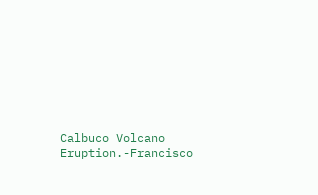Calbuco Volcano Eruption.-Francisco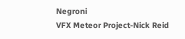Negroni
VFX Meteor Project-Nick Reid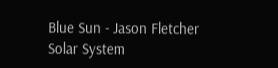Blue Sun - Jason Fletcher
Solar System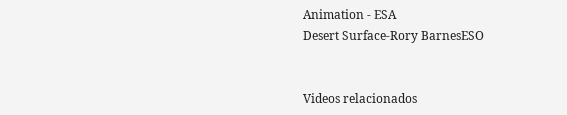Animation - ESA
Desert Surface-Rory BarnesESO


Videos relacionados